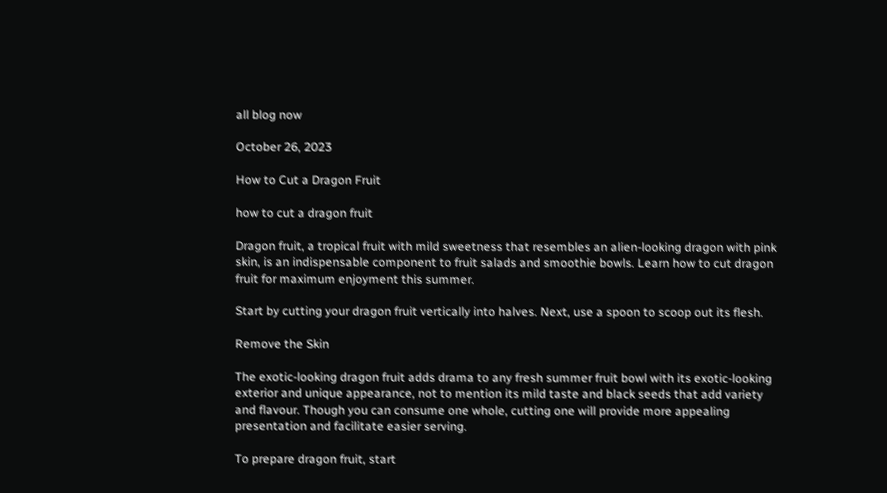all blog now

October 26, 2023

How to Cut a Dragon Fruit

how to cut a dragon fruit

Dragon fruit, a tropical fruit with mild sweetness that resembles an alien-looking dragon with pink skin, is an indispensable component to fruit salads and smoothie bowls. Learn how to cut dragon fruit for maximum enjoyment this summer.

Start by cutting your dragon fruit vertically into halves. Next, use a spoon to scoop out its flesh.

Remove the Skin

The exotic-looking dragon fruit adds drama to any fresh summer fruit bowl with its exotic-looking exterior and unique appearance, not to mention its mild taste and black seeds that add variety and flavour. Though you can consume one whole, cutting one will provide more appealing presentation and facilitate easier serving.

To prepare dragon fruit, start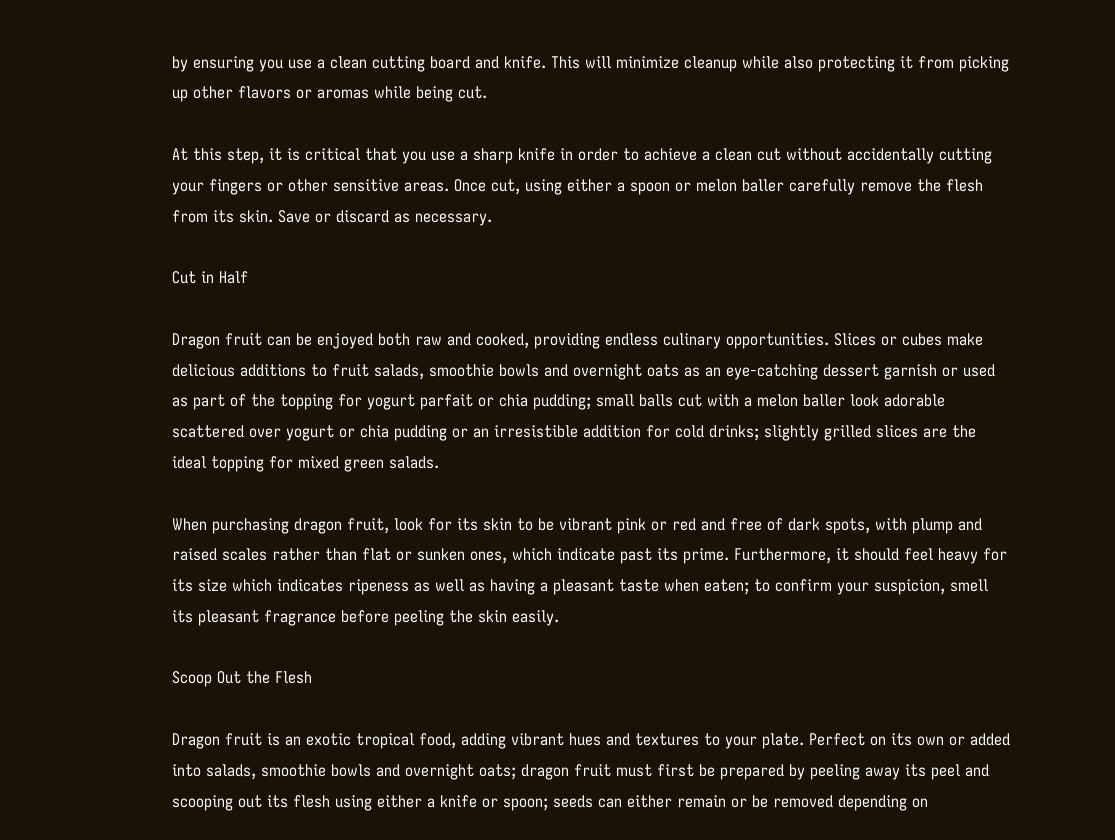by ensuring you use a clean cutting board and knife. This will minimize cleanup while also protecting it from picking up other flavors or aromas while being cut.

At this step, it is critical that you use a sharp knife in order to achieve a clean cut without accidentally cutting your fingers or other sensitive areas. Once cut, using either a spoon or melon baller carefully remove the flesh from its skin. Save or discard as necessary.

Cut in Half

Dragon fruit can be enjoyed both raw and cooked, providing endless culinary opportunities. Slices or cubes make delicious additions to fruit salads, smoothie bowls and overnight oats as an eye-catching dessert garnish or used as part of the topping for yogurt parfait or chia pudding; small balls cut with a melon baller look adorable scattered over yogurt or chia pudding or an irresistible addition for cold drinks; slightly grilled slices are the ideal topping for mixed green salads.

When purchasing dragon fruit, look for its skin to be vibrant pink or red and free of dark spots, with plump and raised scales rather than flat or sunken ones, which indicate past its prime. Furthermore, it should feel heavy for its size which indicates ripeness as well as having a pleasant taste when eaten; to confirm your suspicion, smell its pleasant fragrance before peeling the skin easily.

Scoop Out the Flesh

Dragon fruit is an exotic tropical food, adding vibrant hues and textures to your plate. Perfect on its own or added into salads, smoothie bowls and overnight oats; dragon fruit must first be prepared by peeling away its peel and scooping out its flesh using either a knife or spoon; seeds can either remain or be removed depending on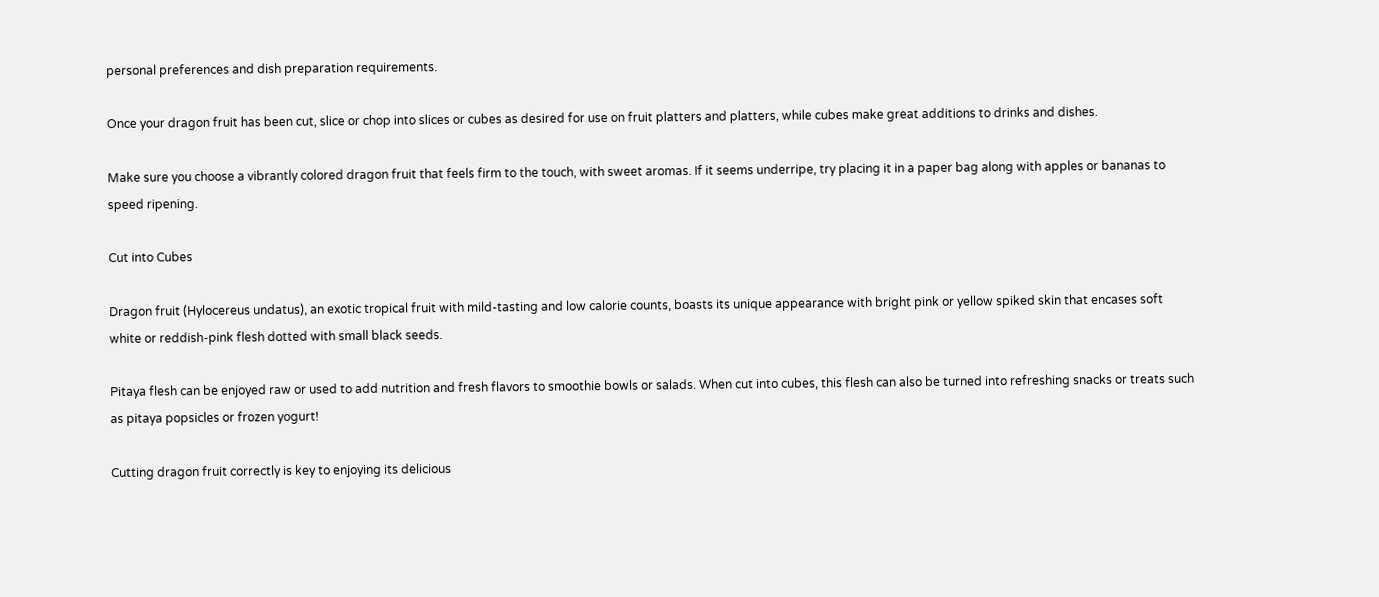personal preferences and dish preparation requirements.

Once your dragon fruit has been cut, slice or chop into slices or cubes as desired for use on fruit platters and platters, while cubes make great additions to drinks and dishes.

Make sure you choose a vibrantly colored dragon fruit that feels firm to the touch, with sweet aromas. If it seems underripe, try placing it in a paper bag along with apples or bananas to speed ripening.

Cut into Cubes

Dragon fruit (Hylocereus undatus), an exotic tropical fruit with mild-tasting and low calorie counts, boasts its unique appearance with bright pink or yellow spiked skin that encases soft white or reddish-pink flesh dotted with small black seeds.

Pitaya flesh can be enjoyed raw or used to add nutrition and fresh flavors to smoothie bowls or salads. When cut into cubes, this flesh can also be turned into refreshing snacks or treats such as pitaya popsicles or frozen yogurt!

Cutting dragon fruit correctly is key to enjoying its delicious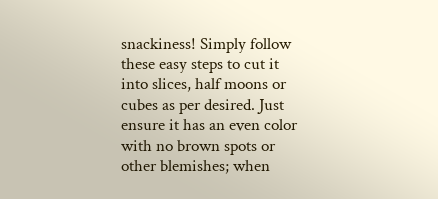snackiness! Simply follow these easy steps to cut it into slices, half moons or cubes as per desired. Just ensure it has an even color with no brown spots or other blemishes; when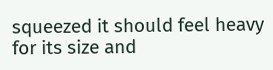squeezed it should feel heavy for its size and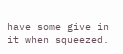have some give in it when squeezed.